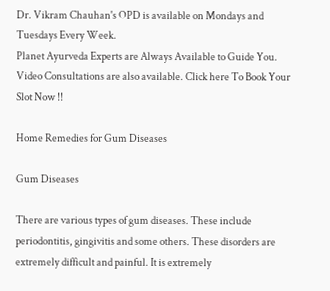Dr. Vikram Chauhan's OPD is available on Mondays and Tuesdays Every Week.
Planet Ayurveda Experts are Always Available to Guide You. Video Consultations are also available. Click here To Book Your Slot Now !!

Home Remedies for Gum Diseases

Gum Diseases

There are various types of gum diseases. These include periodontitis, gingivitis and some others. These disorders are extremely difficult and painful. It is extremely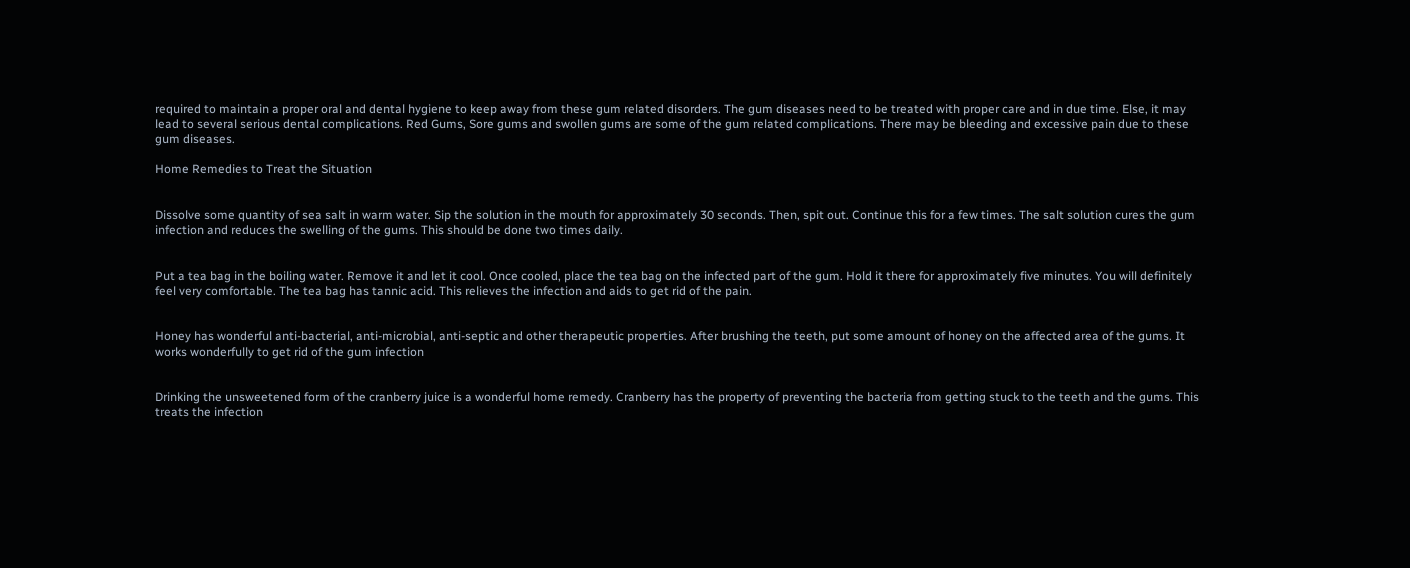required to maintain a proper oral and dental hygiene to keep away from these gum related disorders. The gum diseases need to be treated with proper care and in due time. Else, it may lead to several serious dental complications. Red Gums, Sore gums and swollen gums are some of the gum related complications. There may be bleeding and excessive pain due to these gum diseases.

Home Remedies to Treat the Situation


Dissolve some quantity of sea salt in warm water. Sip the solution in the mouth for approximately 30 seconds. Then, spit out. Continue this for a few times. The salt solution cures the gum infection and reduces the swelling of the gums. This should be done two times daily.


Put a tea bag in the boiling water. Remove it and let it cool. Once cooled, place the tea bag on the infected part of the gum. Hold it there for approximately five minutes. You will definitely feel very comfortable. The tea bag has tannic acid. This relieves the infection and aids to get rid of the pain.


Honey has wonderful anti-bacterial, anti-microbial, anti-septic and other therapeutic properties. After brushing the teeth, put some amount of honey on the affected area of the gums. It works wonderfully to get rid of the gum infection


Drinking the unsweetened form of the cranberry juice is a wonderful home remedy. Cranberry has the property of preventing the bacteria from getting stuck to the teeth and the gums. This treats the infection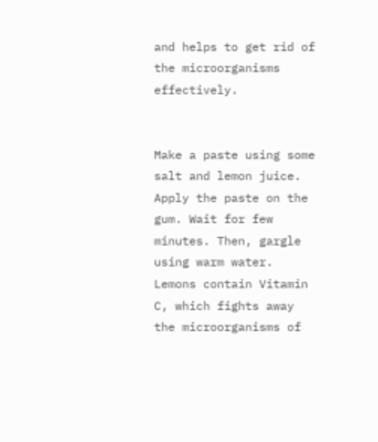and helps to get rid of the microorganisms effectively.


Make a paste using some salt and lemon juice. Apply the paste on the gum. Wait for few minutes. Then, gargle using warm water. Lemons contain Vitamin C, which fights away the microorganisms of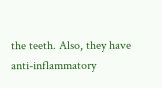the teeth. Also, they have anti-inflammatory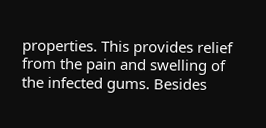properties. This provides relief from the pain and swelling of the infected gums. Besides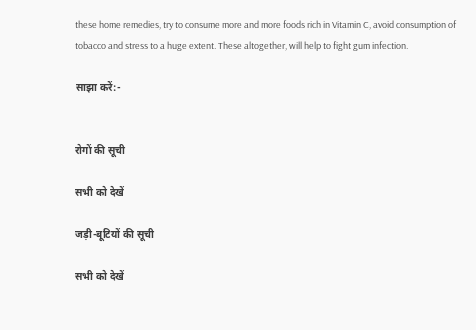these home remedies, try to consume more and more foods rich in Vitamin C, avoid consumption of tobacco and stress to a huge extent. These altogether, will help to fight gum infection.

साझा करें:-


रोगों की सूची

सभी को देखें

जड़ी-बूटियों की सूची

सभी को देखें